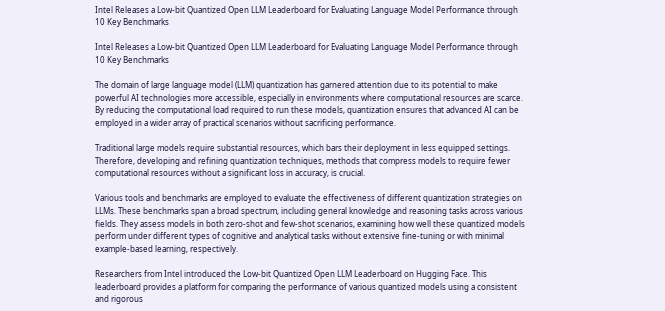Intel Releases a Low-bit Quantized Open LLM Leaderboard for Evaluating Language Model Performance through 10 Key Benchmarks

Intel Releases a Low-bit Quantized Open LLM Leaderboard for Evaluating Language Model Performance through 10 Key Benchmarks

The domain of large language model (LLM) quantization has garnered attention due to its potential to make powerful AI technologies more accessible, especially in environments where computational resources are scarce. By reducing the computational load required to run these models, quantization ensures that advanced AI can be employed in a wider array of practical scenarios without sacrificing performance.

Traditional large models require substantial resources, which bars their deployment in less equipped settings. Therefore, developing and refining quantization techniques, methods that compress models to require fewer computational resources without a significant loss in accuracy, is crucial.

Various tools and benchmarks are employed to evaluate the effectiveness of different quantization strategies on LLMs. These benchmarks span a broad spectrum, including general knowledge and reasoning tasks across various fields. They assess models in both zero-shot and few-shot scenarios, examining how well these quantized models perform under different types of cognitive and analytical tasks without extensive fine-tuning or with minimal example-based learning, respectively.

Researchers from Intel introduced the Low-bit Quantized Open LLM Leaderboard on Hugging Face. This leaderboard provides a platform for comparing the performance of various quantized models using a consistent and rigorous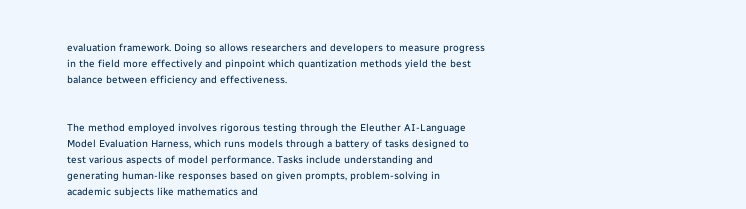evaluation framework. Doing so allows researchers and developers to measure progress in the field more effectively and pinpoint which quantization methods yield the best balance between efficiency and effectiveness.


The method employed involves rigorous testing through the Eleuther AI-Language Model Evaluation Harness, which runs models through a battery of tasks designed to test various aspects of model performance. Tasks include understanding and generating human-like responses based on given prompts, problem-solving in academic subjects like mathematics and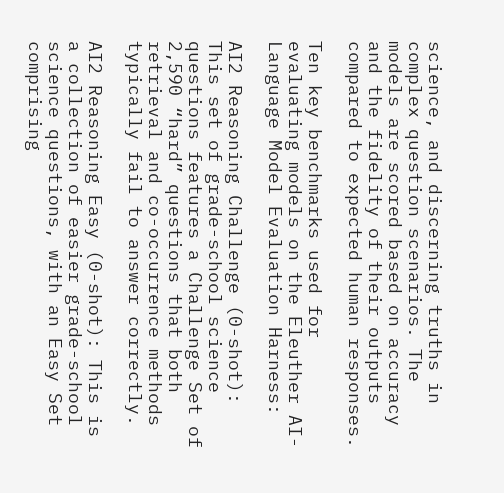science, and discerning truths in complex question scenarios. The models are scored based on accuracy and the fidelity of their outputs compared to expected human responses.

Ten key benchmarks used for evaluating models on the Eleuther AI-Language Model Evaluation Harness:

AI2 Reasoning Challenge (0-shot): This set of grade-school science questions features a Challenge Set of 2,590 “hard” questions that both retrieval and co-occurrence methods typically fail to answer correctly.

AI2 Reasoning Easy (0-shot): This is a collection of easier grade-school science questions, with an Easy Set comprising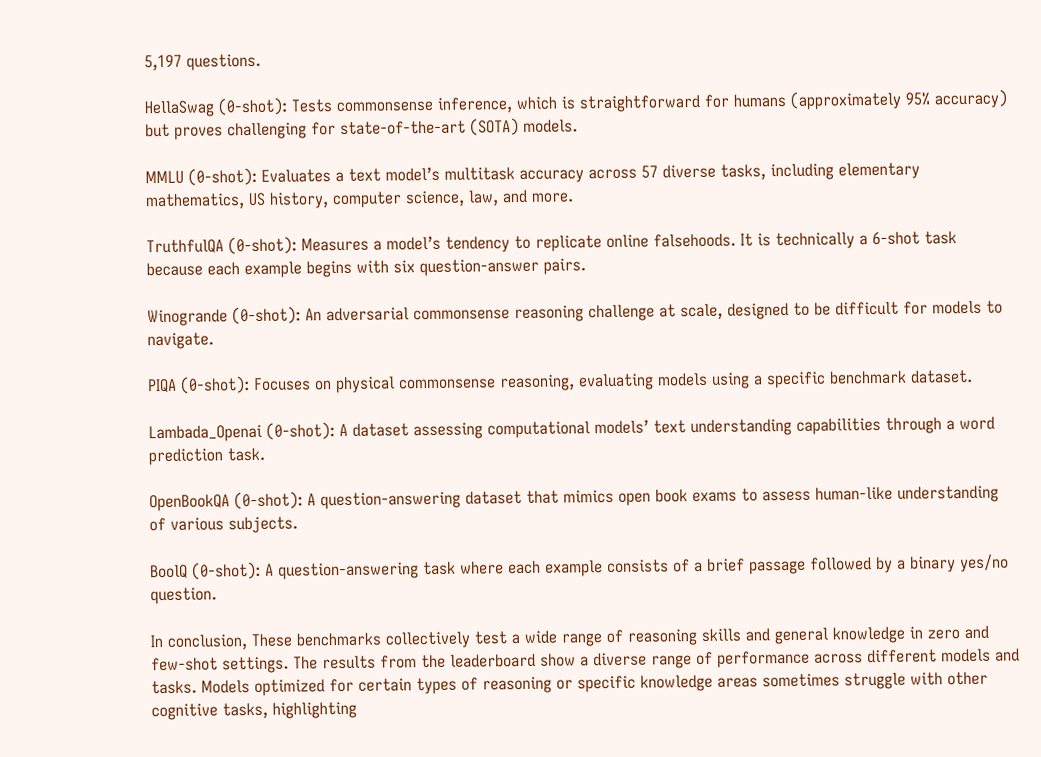5,197 questions.

HellaSwag (0-shot): Tests commonsense inference, which is straightforward for humans (approximately 95% accuracy) but proves challenging for state-of-the-art (SOTA) models.

MMLU (0-shot): Evaluates a text model’s multitask accuracy across 57 diverse tasks, including elementary mathematics, US history, computer science, law, and more.

TruthfulQA (0-shot): Measures a model’s tendency to replicate online falsehoods. It is technically a 6-shot task because each example begins with six question-answer pairs.

Winogrande (0-shot): An adversarial commonsense reasoning challenge at scale, designed to be difficult for models to navigate.

PIQA (0-shot): Focuses on physical commonsense reasoning, evaluating models using a specific benchmark dataset.

Lambada_Openai (0-shot): A dataset assessing computational models’ text understanding capabilities through a word prediction task.

OpenBookQA (0-shot): A question-answering dataset that mimics open book exams to assess human-like understanding of various subjects.

BoolQ (0-shot): A question-answering task where each example consists of a brief passage followed by a binary yes/no question.

In conclusion, These benchmarks collectively test a wide range of reasoning skills and general knowledge in zero and few-shot settings. The results from the leaderboard show a diverse range of performance across different models and tasks. Models optimized for certain types of reasoning or specific knowledge areas sometimes struggle with other cognitive tasks, highlighting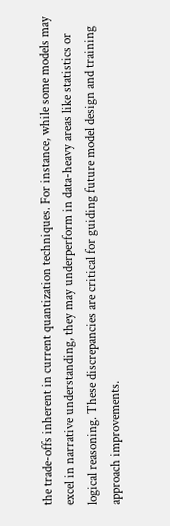the trade-offs inherent in current quantization techniques. For instance, while some models may excel in narrative understanding, they may underperform in data-heavy areas like statistics or logical reasoning. These discrepancies are critical for guiding future model design and training approach improvements.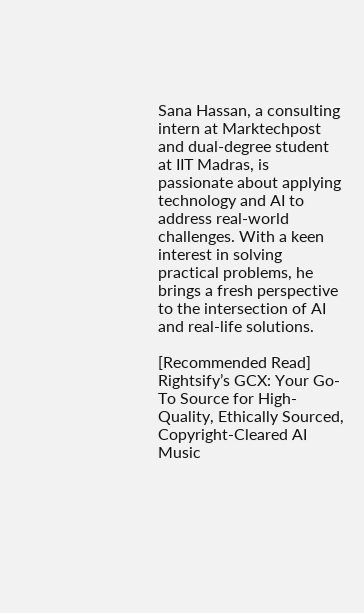Sana Hassan, a consulting intern at Marktechpost and dual-degree student at IIT Madras, is passionate about applying technology and AI to address real-world challenges. With a keen interest in solving practical problems, he brings a fresh perspective to the intersection of AI and real-life solutions.

[Recommended Read] Rightsify’s GCX: Your Go-To Source for High-Quality, Ethically Sourced, Copyright-Cleared AI Music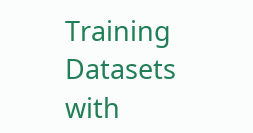Training Datasets with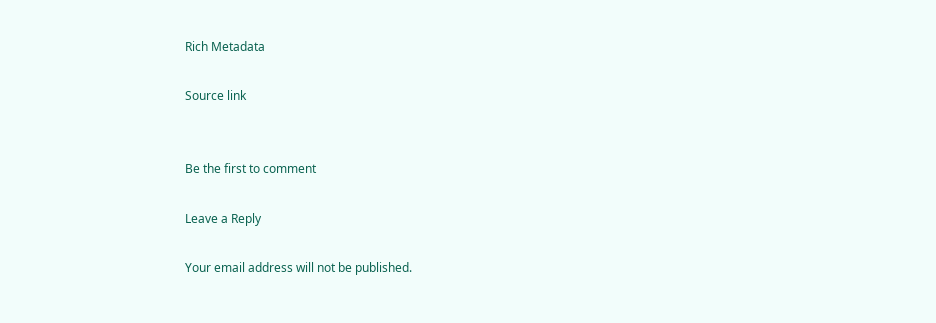Rich Metadata

Source link


Be the first to comment

Leave a Reply

Your email address will not be published.